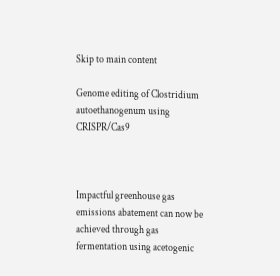Skip to main content

Genome editing of Clostridium autoethanogenum using CRISPR/Cas9



Impactful greenhouse gas emissions abatement can now be achieved through gas fermentation using acetogenic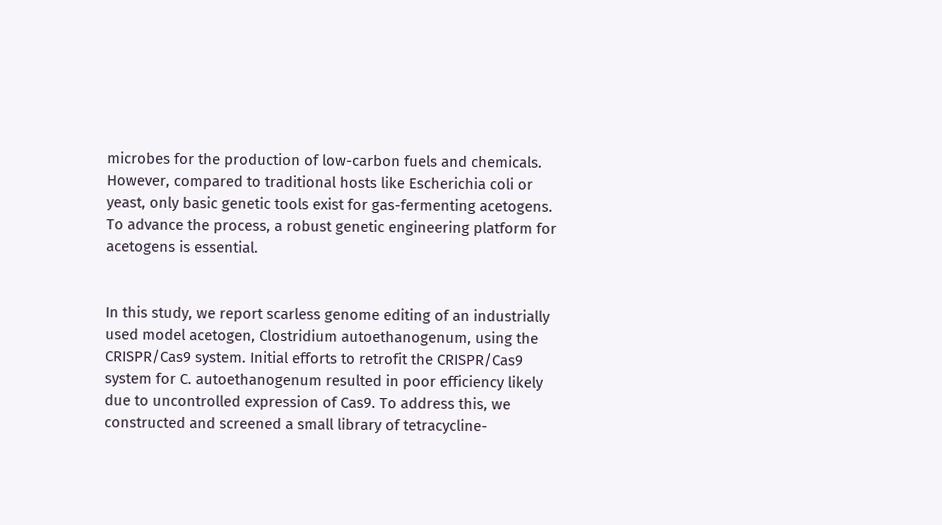microbes for the production of low-carbon fuels and chemicals. However, compared to traditional hosts like Escherichia coli or yeast, only basic genetic tools exist for gas-fermenting acetogens. To advance the process, a robust genetic engineering platform for acetogens is essential.


In this study, we report scarless genome editing of an industrially used model acetogen, Clostridium autoethanogenum, using the CRISPR/Cas9 system. Initial efforts to retrofit the CRISPR/Cas9 system for C. autoethanogenum resulted in poor efficiency likely due to uncontrolled expression of Cas9. To address this, we constructed and screened a small library of tetracycline-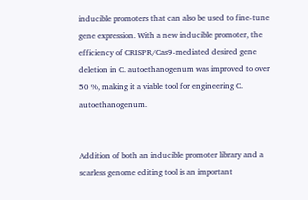inducible promoters that can also be used to fine-tune gene expression. With a new inducible promoter, the efficiency of CRISPR/Cas9-mediated desired gene deletion in C. autoethanogenum was improved to over 50 %, making it a viable tool for engineering C. autoethanogenum.


Addition of both an inducible promoter library and a scarless genome editing tool is an important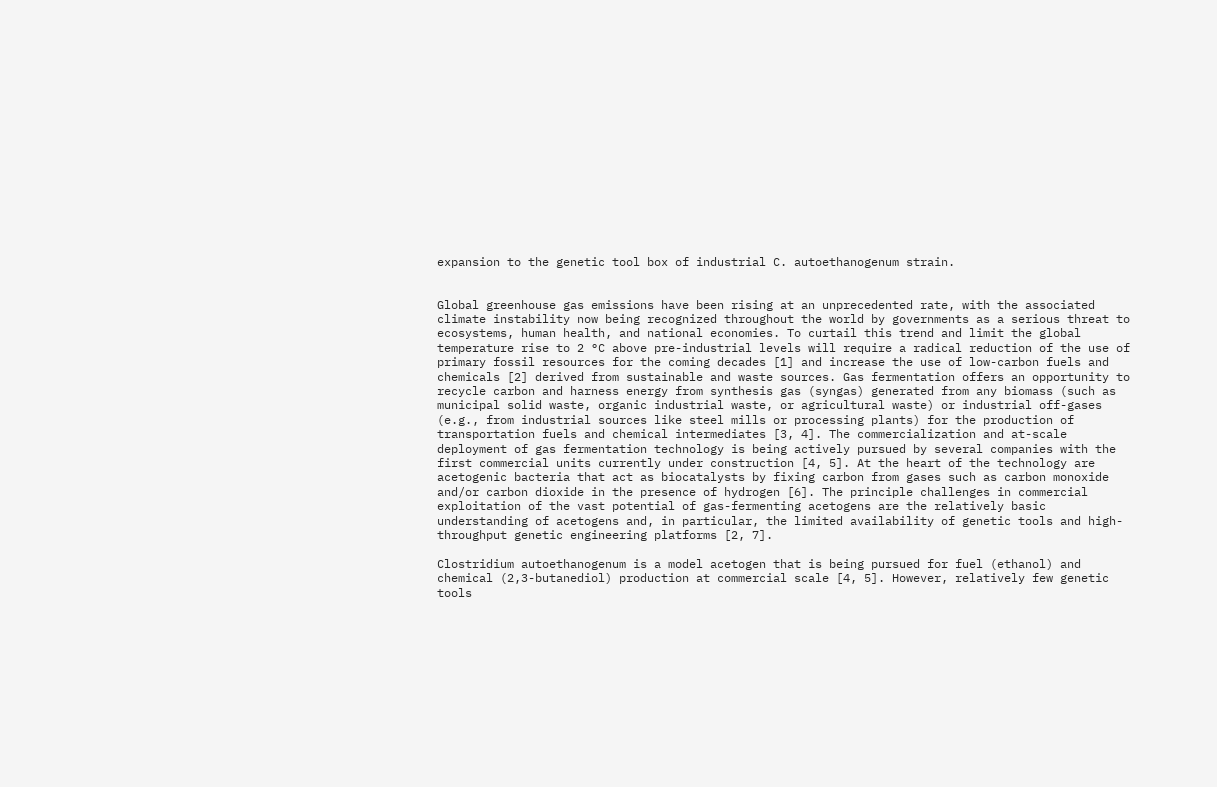expansion to the genetic tool box of industrial C. autoethanogenum strain.


Global greenhouse gas emissions have been rising at an unprecedented rate, with the associated climate instability now being recognized throughout the world by governments as a serious threat to ecosystems, human health, and national economies. To curtail this trend and limit the global temperature rise to 2 °C above pre-industrial levels will require a radical reduction of the use of primary fossil resources for the coming decades [1] and increase the use of low-carbon fuels and chemicals [2] derived from sustainable and waste sources. Gas fermentation offers an opportunity to recycle carbon and harness energy from synthesis gas (syngas) generated from any biomass (such as municipal solid waste, organic industrial waste, or agricultural waste) or industrial off-gases (e.g., from industrial sources like steel mills or processing plants) for the production of transportation fuels and chemical intermediates [3, 4]. The commercialization and at-scale deployment of gas fermentation technology is being actively pursued by several companies with the first commercial units currently under construction [4, 5]. At the heart of the technology are acetogenic bacteria that act as biocatalysts by fixing carbon from gases such as carbon monoxide and/or carbon dioxide in the presence of hydrogen [6]. The principle challenges in commercial exploitation of the vast potential of gas-fermenting acetogens are the relatively basic understanding of acetogens and, in particular, the limited availability of genetic tools and high-throughput genetic engineering platforms [2, 7].

Clostridium autoethanogenum is a model acetogen that is being pursued for fuel (ethanol) and chemical (2,3-butanediol) production at commercial scale [4, 5]. However, relatively few genetic tools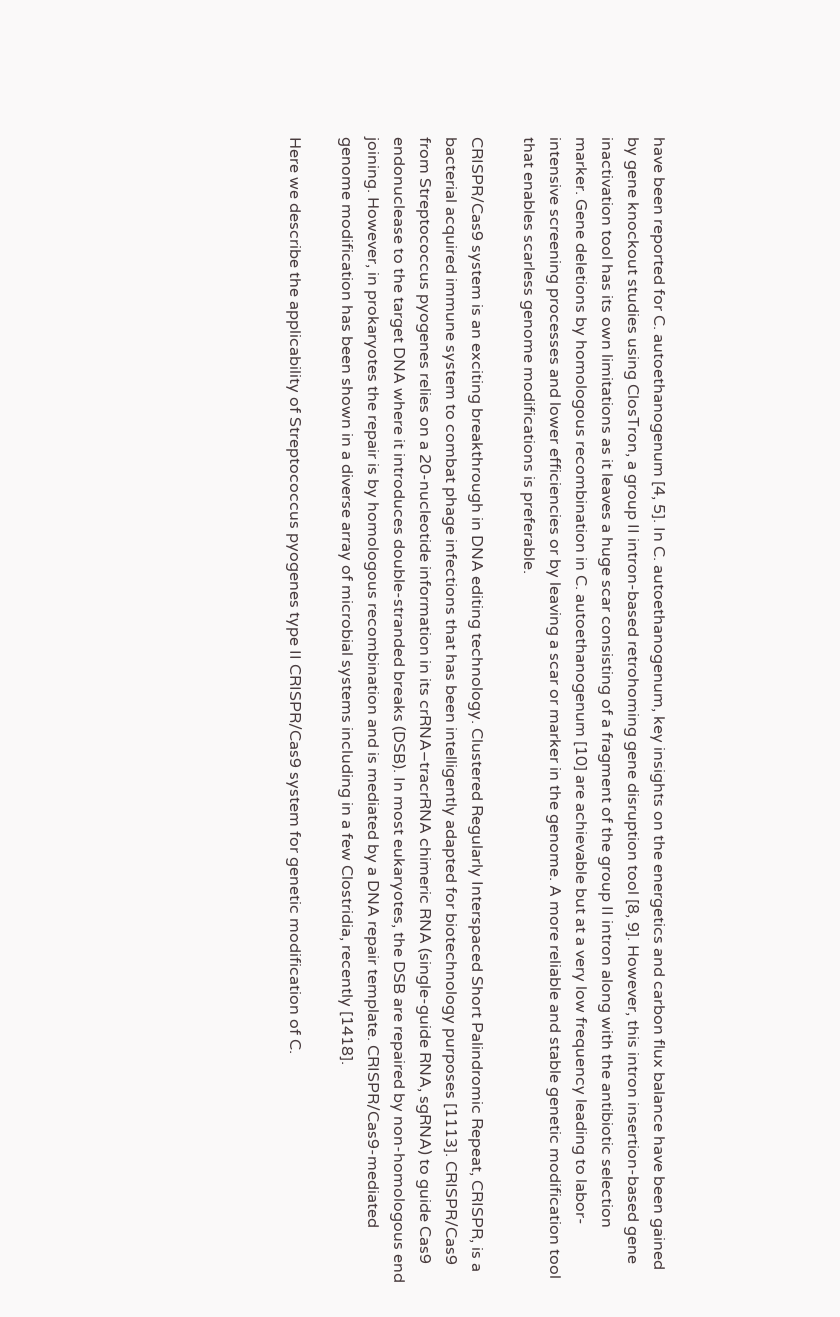have been reported for C. autoethanogenum [4, 5]. In C. autoethanogenum, key insights on the energetics and carbon flux balance have been gained by gene knockout studies using ClosTron, a group II intron-based retrohoming gene disruption tool [8, 9]. However, this intron insertion-based gene inactivation tool has its own limitations as it leaves a huge scar consisting of a fragment of the group II intron along with the antibiotic selection marker. Gene deletions by homologous recombination in C. autoethanogenum [10] are achievable but at a very low frequency leading to labor-intensive screening processes and lower efficiencies or by leaving a scar or marker in the genome. A more reliable and stable genetic modification tool that enables scarless genome modifications is preferable.

CRISPR/Cas9 system is an exciting breakthrough in DNA editing technology. Clustered Regularly Interspaced Short Palindromic Repeat, CRISPR, is a bacterial acquired immune system to combat phage infections that has been intelligently adapted for biotechnology purposes [1113]. CRISPR/Cas9 from Streptococcus pyogenes relies on a 20-nucleotide information in its crRNA–tracrRNA chimeric RNA (single-guide RNA, sgRNA) to guide Cas9 endonuclease to the target DNA where it introduces double-stranded breaks (DSB). In most eukaryotes, the DSB are repaired by non-homologous end joining. However, in prokaryotes the repair is by homologous recombination and is mediated by a DNA repair template. CRISPR/Cas9-mediated genome modification has been shown in a diverse array of microbial systems including in a few Clostridia, recently [1418].

Here we describe the applicability of Streptococcus pyogenes type II CRISPR/Cas9 system for genetic modification of C.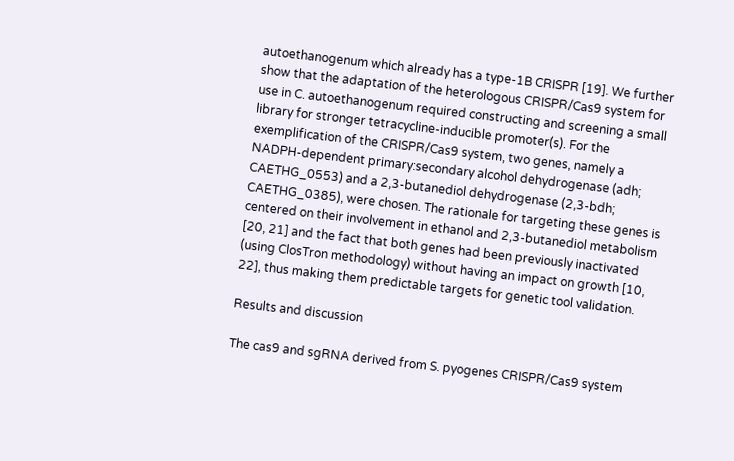autoethanogenum which already has a type-1B CRISPR [19]. We further show that the adaptation of the heterologous CRISPR/Cas9 system for use in C. autoethanogenum required constructing and screening a small library for stronger tetracycline-inducible promoter(s). For the exemplification of the CRISPR/Cas9 system, two genes, namely a NADPH-dependent primary:secondary alcohol dehydrogenase (adh; CAETHG_0553) and a 2,3-butanediol dehydrogenase (2,3-bdh; CAETHG_0385), were chosen. The rationale for targeting these genes is centered on their involvement in ethanol and 2,3-butanediol metabolism [20, 21] and the fact that both genes had been previously inactivated (using ClosTron methodology) without having an impact on growth [10, 22], thus making them predictable targets for genetic tool validation.

Results and discussion

The cas9 and sgRNA derived from S. pyogenes CRISPR/Cas9 system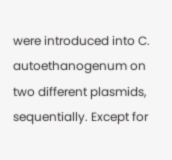were introduced into C. autoethanogenum on two different plasmids, sequentially. Except for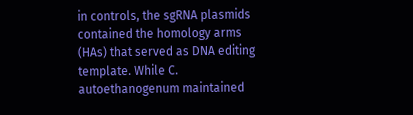in controls, the sgRNA plasmids contained the homology arms (HAs) that served as DNA editing template. While C. autoethanogenum maintained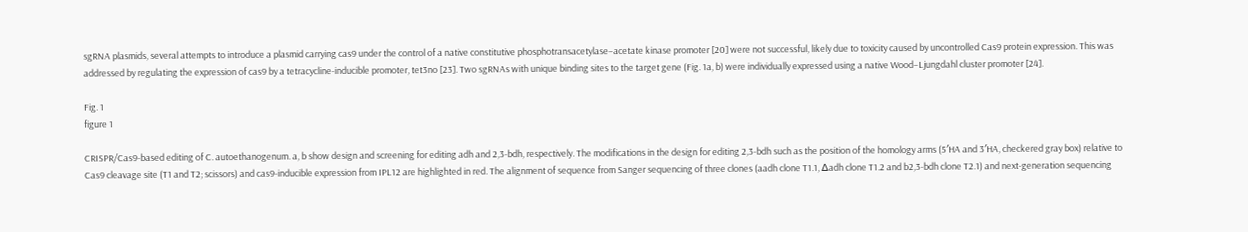sgRNA plasmids, several attempts to introduce a plasmid carrying cas9 under the control of a native constitutive phosphotransacetylase–acetate kinase promoter [20] were not successful, likely due to toxicity caused by uncontrolled Cas9 protein expression. This was addressed by regulating the expression of cas9 by a tetracycline-inducible promoter, tet3no [23]. Two sgRNAs with unique binding sites to the target gene (Fig. 1a, b) were individually expressed using a native Wood–Ljungdahl cluster promoter [24].

Fig. 1
figure 1

CRISPR/Cas9-based editing of C. autoethanogenum. a, b show design and screening for editing adh and 2,3-bdh, respectively. The modifications in the design for editing 2,3-bdh such as the position of the homology arms (5′HA and 3′HA, checkered gray box) relative to Cas9 cleavage site (T1 and T2; scissors) and cas9-inducible expression from IPL12 are highlighted in red. The alignment of sequence from Sanger sequencing of three clones (aadh clone T1.1, ∆adh clone T1.2 and b2,3-bdh clone T2.1) and next-generation sequencing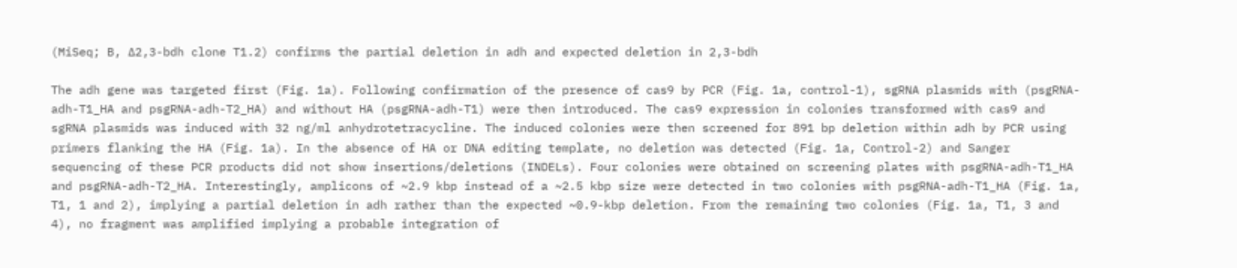(MiSeq; B, ∆2,3-bdh clone T1.2) confirms the partial deletion in adh and expected deletion in 2,3-bdh

The adh gene was targeted first (Fig. 1a). Following confirmation of the presence of cas9 by PCR (Fig. 1a, control-1), sgRNA plasmids with (psgRNA-adh-T1_HA and psgRNA-adh-T2_HA) and without HA (psgRNA-adh-T1) were then introduced. The cas9 expression in colonies transformed with cas9 and sgRNA plasmids was induced with 32 ng/ml anhydrotetracycline. The induced colonies were then screened for 891 bp deletion within adh by PCR using primers flanking the HA (Fig. 1a). In the absence of HA or DNA editing template, no deletion was detected (Fig. 1a, Control-2) and Sanger sequencing of these PCR products did not show insertions/deletions (INDELs). Four colonies were obtained on screening plates with psgRNA-adh-T1_HA and psgRNA-adh-T2_HA. Interestingly, amplicons of ~2.9 kbp instead of a ~2.5 kbp size were detected in two colonies with psgRNA-adh-T1_HA (Fig. 1a, T1, 1 and 2), implying a partial deletion in adh rather than the expected ~0.9-kbp deletion. From the remaining two colonies (Fig. 1a, T1, 3 and 4), no fragment was amplified implying a probable integration of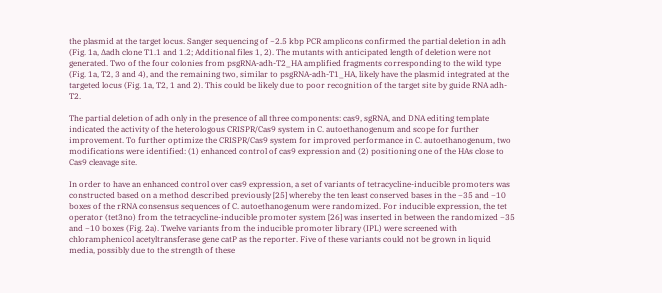the plasmid at the target locus. Sanger sequencing of ~2.5 kbp PCR amplicons confirmed the partial deletion in adh (Fig. 1a, ∆adh clone T1.1 and 1.2; Additional files 1, 2). The mutants with anticipated length of deletion were not generated. Two of the four colonies from psgRNA-adh-T2_HA amplified fragments corresponding to the wild type (Fig. 1a, T2, 3 and 4), and the remaining two, similar to psgRNA-adh-T1_HA, likely have the plasmid integrated at the targeted locus (Fig. 1a, T2, 1 and 2). This could be likely due to poor recognition of the target site by guide RNA adh-T2.

The partial deletion of adh only in the presence of all three components: cas9, sgRNA, and DNA editing template indicated the activity of the heterologous CRISPR/Cas9 system in C. autoethanogenum and scope for further improvement. To further optimize the CRISPR/Cas9 system for improved performance in C. autoethanogenum, two modifications were identified: (1) enhanced control of cas9 expression and (2) positioning one of the HAs close to Cas9 cleavage site.

In order to have an enhanced control over cas9 expression, a set of variants of tetracycline-inducible promoters was constructed based on a method described previously [25] whereby the ten least conserved bases in the −35 and −10 boxes of the rRNA consensus sequences of C. autoethanogenum were randomized. For inducible expression, the tet operator (tet3no) from the tetracycline-inducible promoter system [26] was inserted in between the randomized −35 and −10 boxes (Fig. 2a). Twelve variants from the inducible promoter library (IPL) were screened with chloramphenicol acetyltransferase gene catP as the reporter. Five of these variants could not be grown in liquid media, possibly due to the strength of these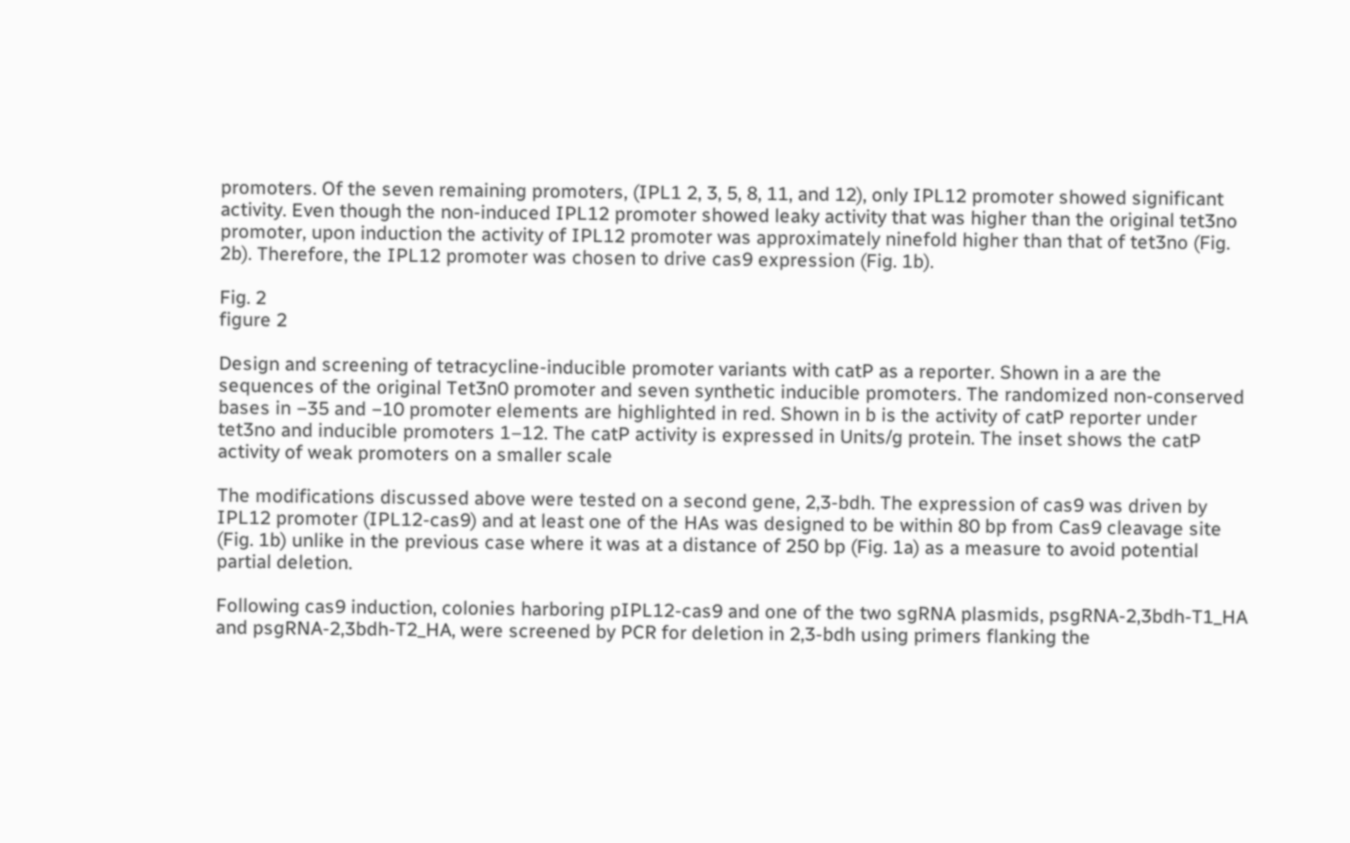promoters. Of the seven remaining promoters, (IPL1 2, 3, 5, 8, 11, and 12), only IPL12 promoter showed significant activity. Even though the non-induced IPL12 promoter showed leaky activity that was higher than the original tet3no promoter, upon induction the activity of IPL12 promoter was approximately ninefold higher than that of tet3no (Fig. 2b). Therefore, the IPL12 promoter was chosen to drive cas9 expression (Fig. 1b).

Fig. 2
figure 2

Design and screening of tetracycline-inducible promoter variants with catP as a reporter. Shown in a are the sequences of the original Tet3n0 promoter and seven synthetic inducible promoters. The randomized non-conserved bases in −35 and −10 promoter elements are highlighted in red. Shown in b is the activity of catP reporter under tet3no and inducible promoters 1–12. The catP activity is expressed in Units/g protein. The inset shows the catP activity of weak promoters on a smaller scale

The modifications discussed above were tested on a second gene, 2,3-bdh. The expression of cas9 was driven by IPL12 promoter (IPL12-cas9) and at least one of the HAs was designed to be within 80 bp from Cas9 cleavage site (Fig. 1b) unlike in the previous case where it was at a distance of 250 bp (Fig. 1a) as a measure to avoid potential partial deletion.

Following cas9 induction, colonies harboring pIPL12-cas9 and one of the two sgRNA plasmids, psgRNA-2,3bdh-T1_HA and psgRNA-2,3bdh-T2_HA, were screened by PCR for deletion in 2,3-bdh using primers flanking the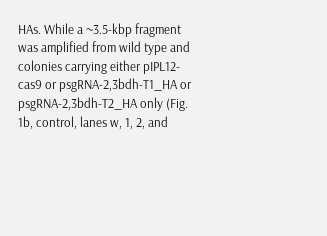HAs. While a ~3.5-kbp fragment was amplified from wild type and colonies carrying either pIPL12-cas9 or psgRNA-2,3bdh-T1_HA or psgRNA-2,3bdh-T2_HA only (Fig. 1b, control, lanes w, 1, 2, and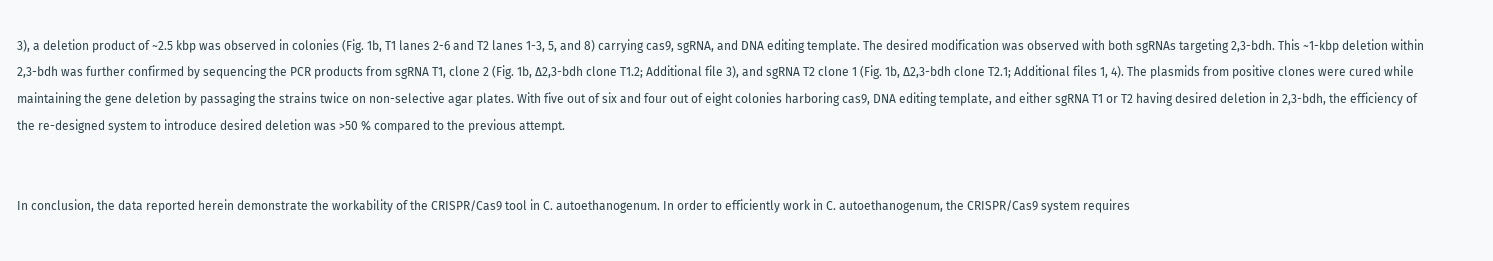3), a deletion product of ~2.5 kbp was observed in colonies (Fig. 1b, T1 lanes 2-6 and T2 lanes 1-3, 5, and 8) carrying cas9, sgRNA, and DNA editing template. The desired modification was observed with both sgRNAs targeting 2,3-bdh. This ~1-kbp deletion within 2,3-bdh was further confirmed by sequencing the PCR products from sgRNA T1, clone 2 (Fig. 1b, ∆2,3-bdh clone T1.2; Additional file 3), and sgRNA T2 clone 1 (Fig. 1b, ∆2,3-bdh clone T2.1; Additional files 1, 4). The plasmids from positive clones were cured while maintaining the gene deletion by passaging the strains twice on non-selective agar plates. With five out of six and four out of eight colonies harboring cas9, DNA editing template, and either sgRNA T1 or T2 having desired deletion in 2,3-bdh, the efficiency of the re-designed system to introduce desired deletion was >50 % compared to the previous attempt.


In conclusion, the data reported herein demonstrate the workability of the CRISPR/Cas9 tool in C. autoethanogenum. In order to efficiently work in C. autoethanogenum, the CRISPR/Cas9 system requires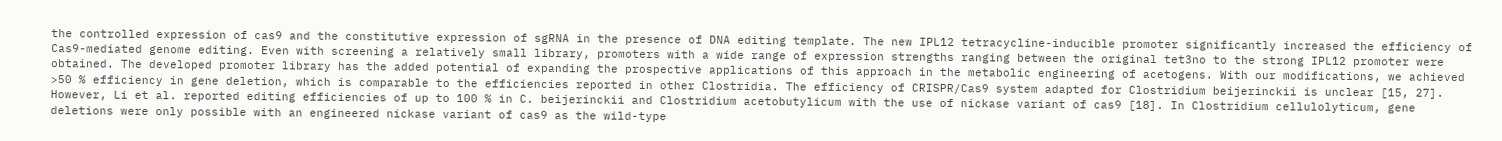the controlled expression of cas9 and the constitutive expression of sgRNA in the presence of DNA editing template. The new IPL12 tetracycline-inducible promoter significantly increased the efficiency of Cas9-mediated genome editing. Even with screening a relatively small library, promoters with a wide range of expression strengths ranging between the original tet3no to the strong IPL12 promoter were obtained. The developed promoter library has the added potential of expanding the prospective applications of this approach in the metabolic engineering of acetogens. With our modifications, we achieved >50 % efficiency in gene deletion, which is comparable to the efficiencies reported in other Clostridia. The efficiency of CRISPR/Cas9 system adapted for Clostridium beijerinckii is unclear [15, 27]. However, Li et al. reported editing efficiencies of up to 100 % in C. beijerinckii and Clostridium acetobutylicum with the use of nickase variant of cas9 [18]. In Clostridium cellulolyticum, gene deletions were only possible with an engineered nickase variant of cas9 as the wild-type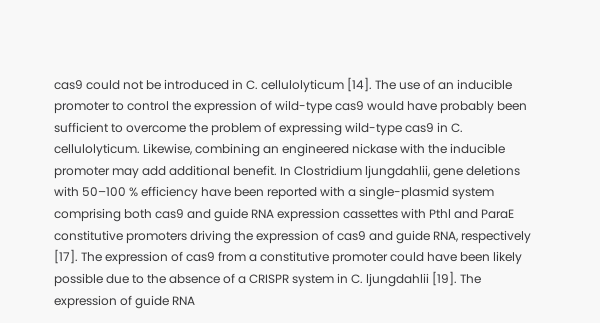cas9 could not be introduced in C. cellulolyticum [14]. The use of an inducible promoter to control the expression of wild-type cas9 would have probably been sufficient to overcome the problem of expressing wild-type cas9 in C. cellulolyticum. Likewise, combining an engineered nickase with the inducible promoter may add additional benefit. In Clostridium ljungdahlii, gene deletions with 50–100 % efficiency have been reported with a single-plasmid system comprising both cas9 and guide RNA expression cassettes with Pthl and ParaE constitutive promoters driving the expression of cas9 and guide RNA, respectively [17]. The expression of cas9 from a constitutive promoter could have been likely possible due to the absence of a CRISPR system in C. ljungdahlii [19]. The expression of guide RNA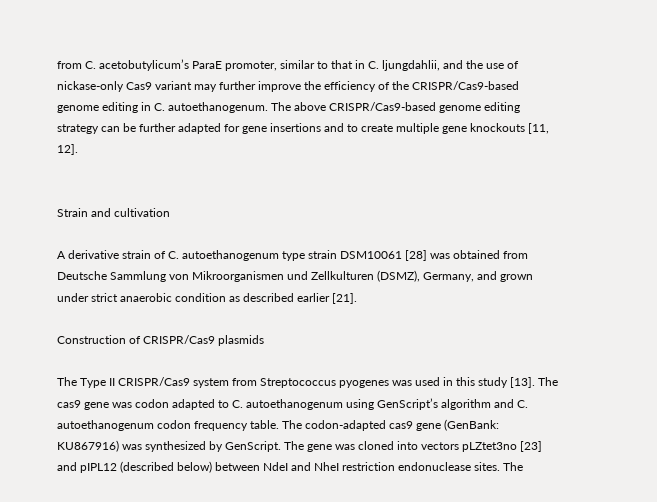from C. acetobutylicum’s ParaE promoter, similar to that in C. ljungdahlii, and the use of nickase-only Cas9 variant may further improve the efficiency of the CRISPR/Cas9-based genome editing in C. autoethanogenum. The above CRISPR/Cas9-based genome editing strategy can be further adapted for gene insertions and to create multiple gene knockouts [11, 12].


Strain and cultivation

A derivative strain of C. autoethanogenum type strain DSM10061 [28] was obtained from Deutsche Sammlung von Mikroorganismen und Zellkulturen (DSMZ), Germany, and grown under strict anaerobic condition as described earlier [21].

Construction of CRISPR/Cas9 plasmids

The Type II CRISPR/Cas9 system from Streptococcus pyogenes was used in this study [13]. The cas9 gene was codon adapted to C. autoethanogenum using GenScript’s algorithm and C. autoethanogenum codon frequency table. The codon-adapted cas9 gene (GenBank: KU867916) was synthesized by GenScript. The gene was cloned into vectors pLZtet3no [23] and pIPL12 (described below) between NdeI and NheI restriction endonuclease sites. The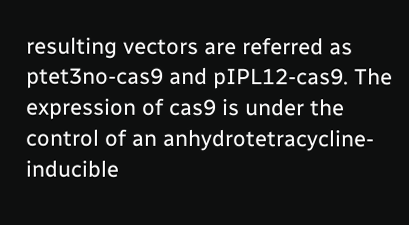resulting vectors are referred as ptet3no-cas9 and pIPL12-cas9. The expression of cas9 is under the control of an anhydrotetracycline-inducible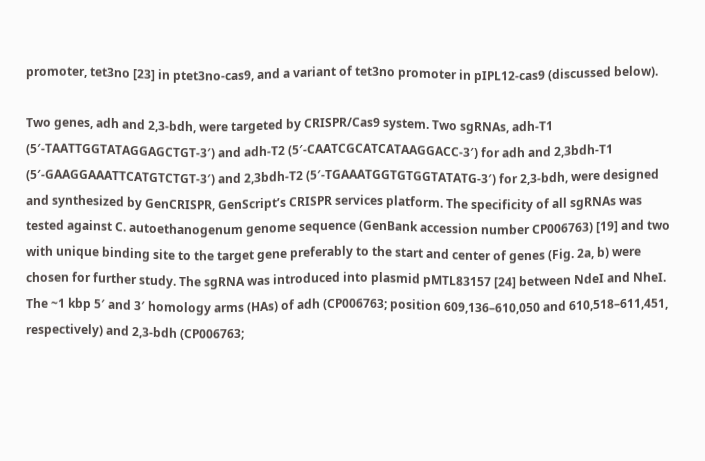promoter, tet3no [23] in ptet3no-cas9, and a variant of tet3no promoter in pIPL12-cas9 (discussed below).

Two genes, adh and 2,3-bdh, were targeted by CRISPR/Cas9 system. Two sgRNAs, adh-T1 (5′-TAATTGGTATAGGAGCTGT-3′) and adh-T2 (5′-CAATCGCATCATAAGGACC-3′) for adh and 2,3bdh-T1 (5′-GAAGGAAATTCATGTCTGT-3′) and 2,3bdh-T2 (5′-TGAAATGGTGTGGTATATG-3′) for 2,3-bdh, were designed and synthesized by GenCRISPR, GenScript’s CRISPR services platform. The specificity of all sgRNAs was tested against C. autoethanogenum genome sequence (GenBank accession number CP006763) [19] and two with unique binding site to the target gene preferably to the start and center of genes (Fig. 2a, b) were chosen for further study. The sgRNA was introduced into plasmid pMTL83157 [24] between NdeI and NheI. The ~1 kbp 5′ and 3′ homology arms (HAs) of adh (CP006763; position 609,136–610,050 and 610,518–611,451, respectively) and 2,3-bdh (CP006763;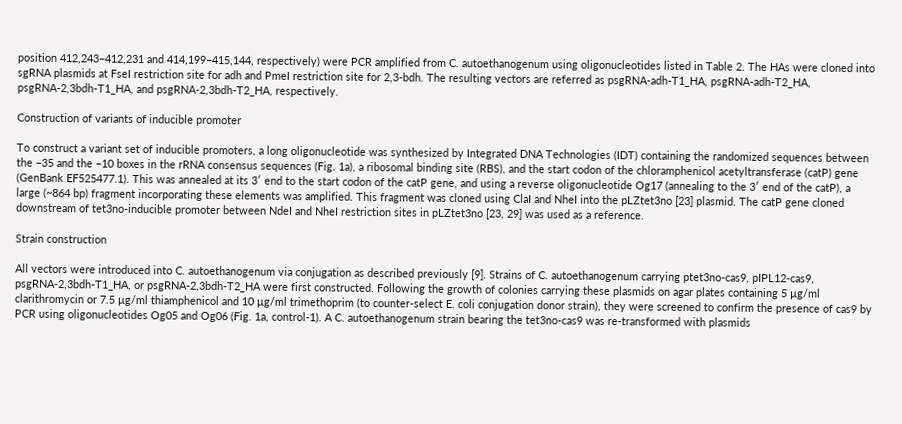position 412,243–412,231 and 414,199–415,144, respectively) were PCR amplified from C. autoethanogenum using oligonucleotides listed in Table 2. The HAs were cloned into sgRNA plasmids at FseI restriction site for adh and PmeI restriction site for 2,3-bdh. The resulting vectors are referred as psgRNA-adh-T1_HA, psgRNA-adh-T2_HA, psgRNA-2,3bdh-T1_HA, and psgRNA-2,3bdh-T2_HA, respectively.

Construction of variants of inducible promoter

To construct a variant set of inducible promoters, a long oligonucleotide was synthesized by Integrated DNA Technologies (IDT) containing the randomized sequences between the −35 and the −10 boxes in the rRNA consensus sequences (Fig. 1a), a ribosomal binding site (RBS), and the start codon of the chloramphenicol acetyltransferase (catP) gene (GenBank EF525477.1). This was annealed at its 3′ end to the start codon of the catP gene, and using a reverse oligonucleotide Og17 (annealing to the 3′ end of the catP), a large (~864 bp) fragment incorporating these elements was amplified. This fragment was cloned using ClaI and NheI into the pLZtet3no [23] plasmid. The catP gene cloned downstream of tet3no-inducible promoter between NdeI and NheI restriction sites in pLZtet3no [23, 29] was used as a reference.

Strain construction

All vectors were introduced into C. autoethanogenum via conjugation as described previously [9]. Strains of C. autoethanogenum carrying ptet3no-cas9, pIPL12-cas9, psgRNA-2,3bdh-T1_HA, or psgRNA-2,3bdh-T2_HA were first constructed. Following the growth of colonies carrying these plasmids on agar plates containing 5 µg/ml clarithromycin or 7.5 µg/ml thiamphenicol and 10 µg/ml trimethoprim (to counter-select E. coli conjugation donor strain), they were screened to confirm the presence of cas9 by PCR using oligonucleotides Og05 and Og06 (Fig. 1a, control-1). A C. autoethanogenum strain bearing the tet3no-cas9 was re-transformed with plasmids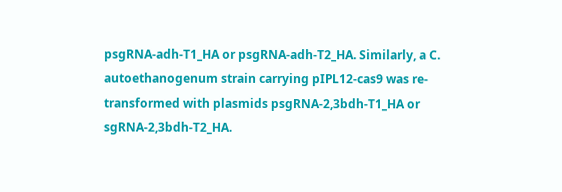psgRNA-adh-T1_HA or psgRNA-adh-T2_HA. Similarly, a C. autoethanogenum strain carrying pIPL12-cas9 was re-transformed with plasmids psgRNA-2,3bdh-T1_HA or sgRNA-2,3bdh-T2_HA.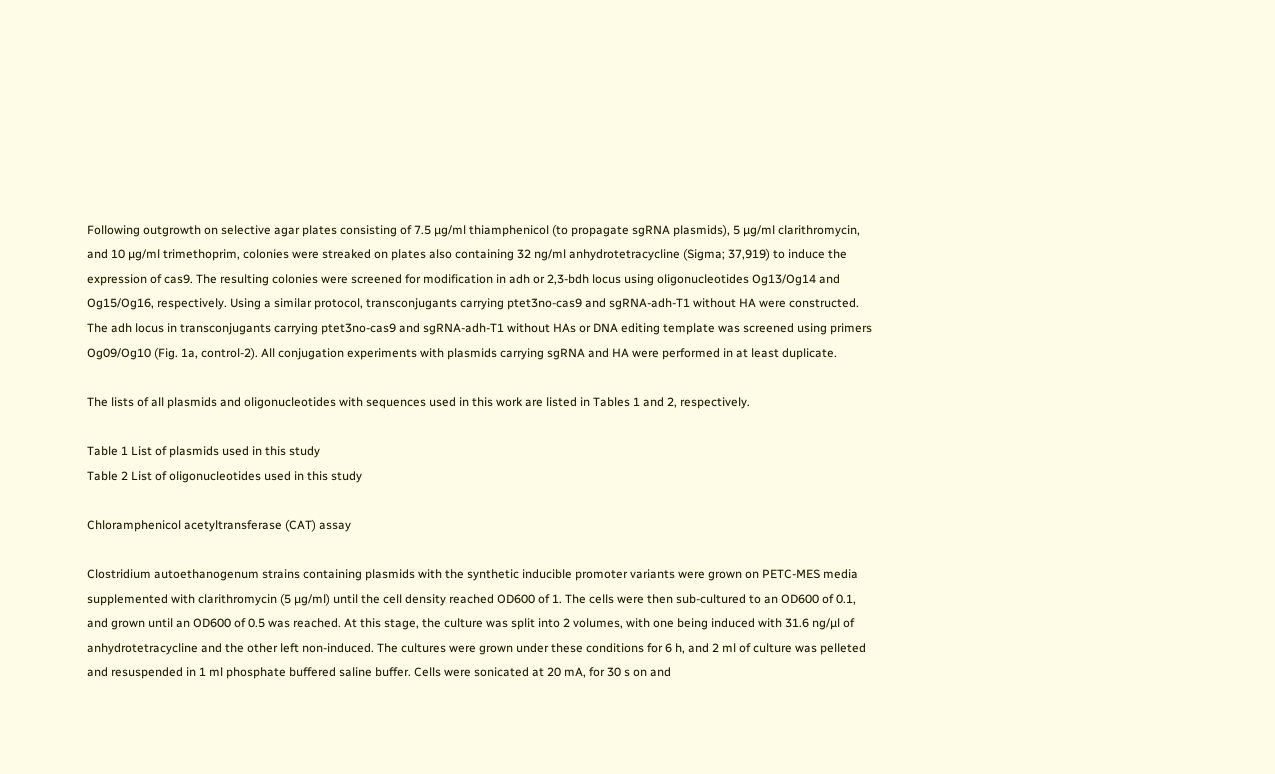Following outgrowth on selective agar plates consisting of 7.5 µg/ml thiamphenicol (to propagate sgRNA plasmids), 5 µg/ml clarithromycin, and 10 µg/ml trimethoprim, colonies were streaked on plates also containing 32 ng/ml anhydrotetracycline (Sigma; 37,919) to induce the expression of cas9. The resulting colonies were screened for modification in adh or 2,3-bdh locus using oligonucleotides Og13/Og14 and Og15/Og16, respectively. Using a similar protocol, transconjugants carrying ptet3no-cas9 and sgRNA-adh-T1 without HA were constructed. The adh locus in transconjugants carrying ptet3no-cas9 and sgRNA-adh-T1 without HAs or DNA editing template was screened using primers Og09/Og10 (Fig. 1a, control-2). All conjugation experiments with plasmids carrying sgRNA and HA were performed in at least duplicate.

The lists of all plasmids and oligonucleotides with sequences used in this work are listed in Tables 1 and 2, respectively.

Table 1 List of plasmids used in this study
Table 2 List of oligonucleotides used in this study

Chloramphenicol acetyltransferase (CAT) assay

Clostridium autoethanogenum strains containing plasmids with the synthetic inducible promoter variants were grown on PETC-MES media supplemented with clarithromycin (5 µg/ml) until the cell density reached OD600 of 1. The cells were then sub-cultured to an OD600 of 0.1, and grown until an OD600 of 0.5 was reached. At this stage, the culture was split into 2 volumes, with one being induced with 31.6 ng/µl of anhydrotetracycline and the other left non-induced. The cultures were grown under these conditions for 6 h, and 2 ml of culture was pelleted and resuspended in 1 ml phosphate buffered saline buffer. Cells were sonicated at 20 mA, for 30 s on and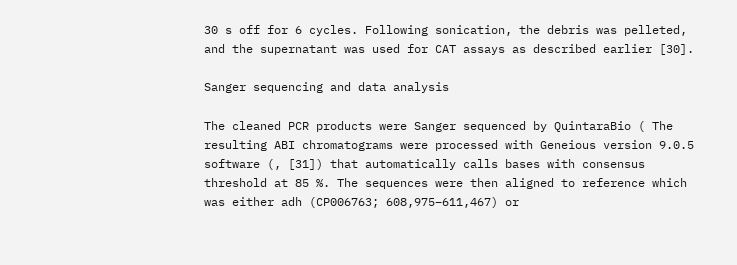30 s off for 6 cycles. Following sonication, the debris was pelleted, and the supernatant was used for CAT assays as described earlier [30].

Sanger sequencing and data analysis

The cleaned PCR products were Sanger sequenced by QuintaraBio ( The resulting ABI chromatograms were processed with Geneious version 9.0.5 software (, [31]) that automatically calls bases with consensus threshold at 85 %. The sequences were then aligned to reference which was either adh (CP006763; 608,975–611,467) or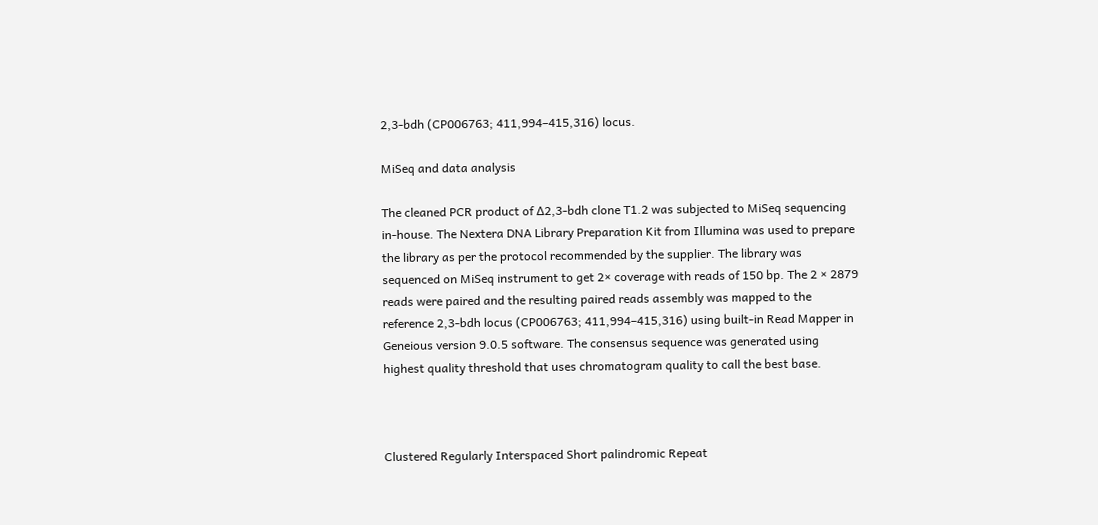2,3-bdh (CP006763; 411,994–415,316) locus.

MiSeq and data analysis

The cleaned PCR product of ∆2,3-bdh clone T1.2 was subjected to MiSeq sequencing in-house. The Nextera DNA Library Preparation Kit from Illumina was used to prepare the library as per the protocol recommended by the supplier. The library was sequenced on MiSeq instrument to get 2× coverage with reads of 150 bp. The 2 × 2879 reads were paired and the resulting paired reads assembly was mapped to the reference 2,3-bdh locus (CP006763; 411,994–415,316) using built-in Read Mapper in Geneious version 9.0.5 software. The consensus sequence was generated using highest quality threshold that uses chromatogram quality to call the best base.



Clustered Regularly Interspaced Short palindromic Repeat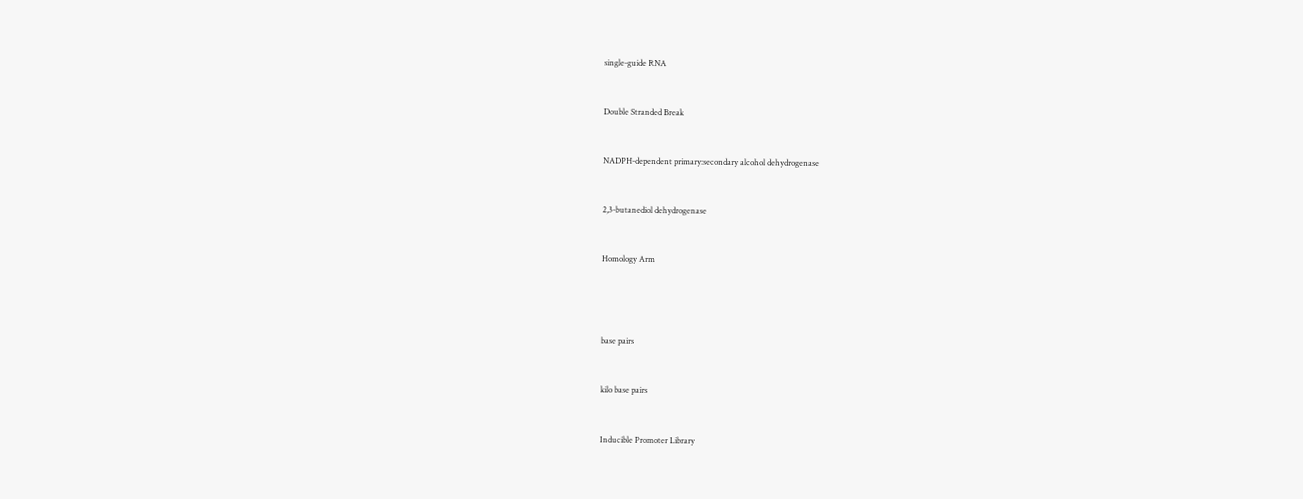single-guide RNA


Double Stranded Break


NADPH-dependent primary:secondary alcohol dehydrogenase


2,3-butanediol dehydrogenase


Homology Arm




base pairs


kilo base pairs


Inducible Promoter Library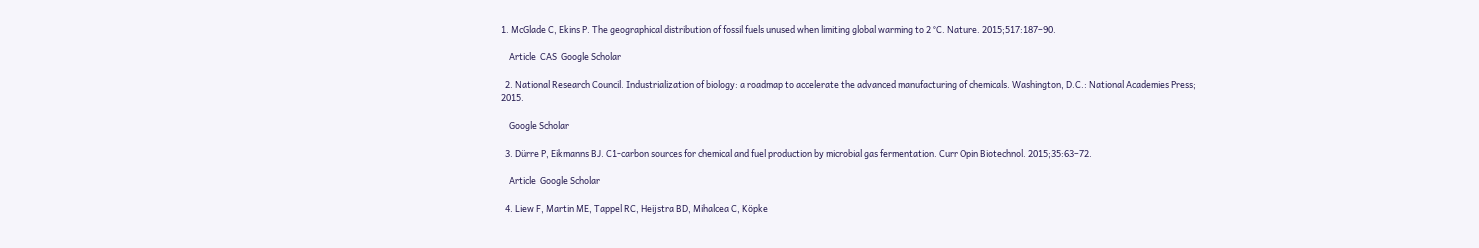1. McGlade C, Ekins P. The geographical distribution of fossil fuels unused when limiting global warming to 2 °C. Nature. 2015;517:187–90.

    Article  CAS  Google Scholar

  2. National Research Council. Industrialization of biology: a roadmap to accelerate the advanced manufacturing of chemicals. Washington, D.C.: National Academies Press; 2015.

    Google Scholar

  3. Dürre P, Eikmanns BJ. C1-carbon sources for chemical and fuel production by microbial gas fermentation. Curr Opin Biotechnol. 2015;35:63–72.

    Article  Google Scholar

  4. Liew F, Martin ME, Tappel RC, Heijstra BD, Mihalcea C, Köpke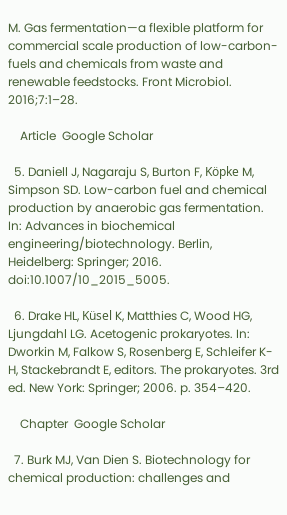M. Gas fermentation—a flexible platform for commercial scale production of low-carbon-fuels and chemicals from waste and renewable feedstocks. Front Microbiol. 2016;7:1–28.

    Article  Google Scholar

  5. Daniell J, Nagaraju S, Burton F, Köpke M, Simpson SD. Low-carbon fuel and chemical production by anaerobic gas fermentation. In: Advances in biochemical engineering/biotechnology. Berlin, Heidelberg: Springer; 2016. doi:10.1007/10_2015_5005.

  6. Drake HL, Küsel K, Matthies C, Wood HG, Ljungdahl LG. Acetogenic prokaryotes. In: Dworkin M, Falkow S, Rosenberg E, Schleifer K-H, Stackebrandt E, editors. The prokaryotes. 3rd ed. New York: Springer; 2006. p. 354–420.

    Chapter  Google Scholar

  7. Burk MJ, Van Dien S. Biotechnology for chemical production: challenges and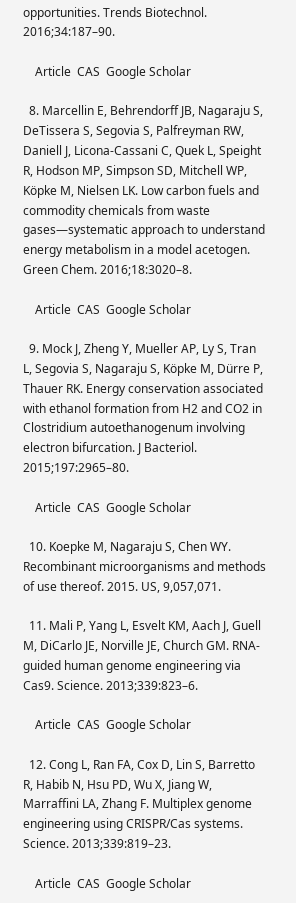opportunities. Trends Biotechnol. 2016;34:187–90.

    Article  CAS  Google Scholar

  8. Marcellin E, Behrendorff JB, Nagaraju S, DeTissera S, Segovia S, Palfreyman RW, Daniell J, Licona-Cassani C, Quek L, Speight R, Hodson MP, Simpson SD, Mitchell WP, Köpke M, Nielsen LK. Low carbon fuels and commodity chemicals from waste gases—systematic approach to understand energy metabolism in a model acetogen. Green Chem. 2016;18:3020–8.

    Article  CAS  Google Scholar

  9. Mock J, Zheng Y, Mueller AP, Ly S, Tran L, Segovia S, Nagaraju S, Köpke M, Dürre P, Thauer RK. Energy conservation associated with ethanol formation from H2 and CO2 in Clostridium autoethanogenum involving electron bifurcation. J Bacteriol. 2015;197:2965–80.

    Article  CAS  Google Scholar

  10. Koepke M, Nagaraju S, Chen WY. Recombinant microorganisms and methods of use thereof. 2015. US, 9,057,071.

  11. Mali P, Yang L, Esvelt KM, Aach J, Guell M, DiCarlo JE, Norville JE, Church GM. RNA-guided human genome engineering via Cas9. Science. 2013;339:823–6.

    Article  CAS  Google Scholar

  12. Cong L, Ran FA, Cox D, Lin S, Barretto R, Habib N, Hsu PD, Wu X, Jiang W, Marraffini LA, Zhang F. Multiplex genome engineering using CRISPR/Cas systems. Science. 2013;339:819–23.

    Article  CAS  Google Scholar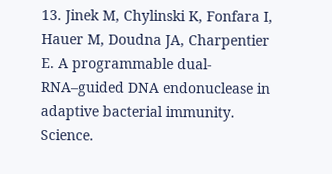13. Jinek M, Chylinski K, Fonfara I, Hauer M, Doudna JA, Charpentier E. A programmable dual-RNA–guided DNA endonuclease in adaptive bacterial immunity. Science.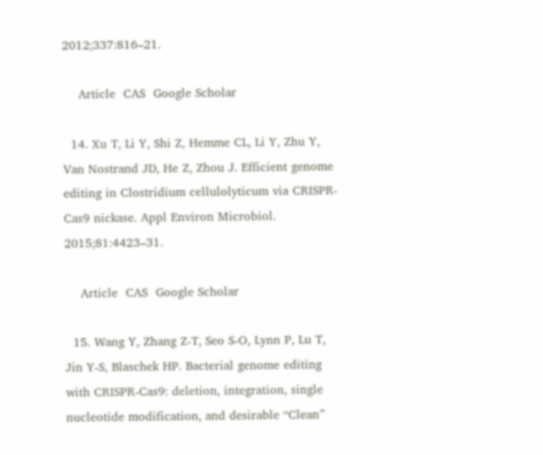2012;337:816–21.

    Article  CAS  Google Scholar

  14. Xu T, Li Y, Shi Z, Hemme CL, Li Y, Zhu Y, Van Nostrand JD, He Z, Zhou J. Efficient genome editing in Clostridium cellulolyticum via CRISPR-Cas9 nickase. Appl Environ Microbiol. 2015;81:4423–31.

    Article  CAS  Google Scholar

  15. Wang Y, Zhang Z-T, Seo S-O, Lynn P, Lu T, Jin Y-S, Blaschek HP. Bacterial genome editing with CRISPR-Cas9: deletion, integration, single nucleotide modification, and desirable “Clean”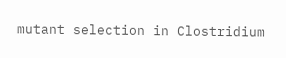mutant selection in Clostridium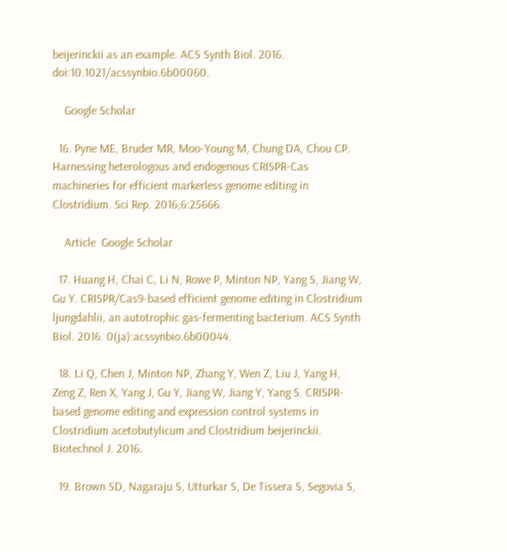beijerinckii as an example. ACS Synth Biol. 2016. doi:10.1021/acssynbio.6b00060.

    Google Scholar

  16. Pyne ME, Bruder MR, Moo-Young M, Chung DA, Chou CP. Harnessing heterologous and endogenous CRISPR-Cas machineries for efficient markerless genome editing in Clostridium. Sci Rep. 2016;6:25666.

    Article  Google Scholar

  17. Huang H, Chai C, Li N, Rowe P, Minton NP, Yang S, Jiang W, Gu Y. CRISPR/Cas9-based efficient genome editing in Clostridium ljungdahlii, an autotrophic gas-fermenting bacterium. ACS Synth Biol. 2016. 0(ja):acssynbio.6b00044.

  18. Li Q, Chen J, Minton NP, Zhang Y, Wen Z, Liu J, Yang H, Zeng Z, Ren X, Yang J, Gu Y, Jiang W, Jiang Y, Yang S. CRISPR-based genome editing and expression control systems in Clostridium acetobutylicum and Clostridium beijerinckii. Biotechnol J. 2016.

  19. Brown SD, Nagaraju S, Utturkar S, De Tissera S, Segovia S,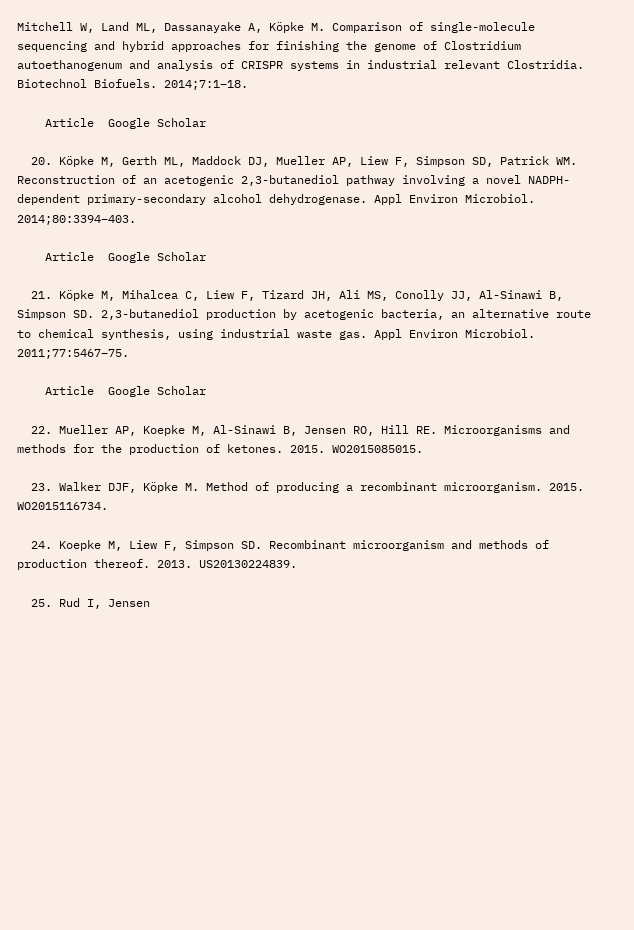Mitchell W, Land ML, Dassanayake A, Köpke M. Comparison of single-molecule sequencing and hybrid approaches for finishing the genome of Clostridium autoethanogenum and analysis of CRISPR systems in industrial relevant Clostridia. Biotechnol Biofuels. 2014;7:1–18.

    Article  Google Scholar

  20. Köpke M, Gerth ML, Maddock DJ, Mueller AP, Liew F, Simpson SD, Patrick WM. Reconstruction of an acetogenic 2,3-butanediol pathway involving a novel NADPH-dependent primary-secondary alcohol dehydrogenase. Appl Environ Microbiol. 2014;80:3394–403.

    Article  Google Scholar

  21. Köpke M, Mihalcea C, Liew F, Tizard JH, Ali MS, Conolly JJ, Al-Sinawi B, Simpson SD. 2,3-butanediol production by acetogenic bacteria, an alternative route to chemical synthesis, using industrial waste gas. Appl Environ Microbiol. 2011;77:5467–75.

    Article  Google Scholar

  22. Mueller AP, Koepke M, Al-Sinawi B, Jensen RO, Hill RE. Microorganisms and methods for the production of ketones. 2015. WO2015085015.

  23. Walker DJF, Köpke M. Method of producing a recombinant microorganism. 2015. WO2015116734.

  24. Koepke M, Liew F, Simpson SD. Recombinant microorganism and methods of production thereof. 2013. US20130224839.

  25. Rud I, Jensen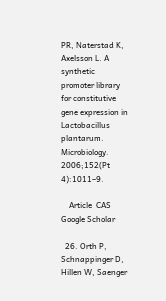PR, Naterstad K, Axelsson L. A synthetic promoter library for constitutive gene expression in Lactobacillus plantarum. Microbiology. 2006;152(Pt 4):1011–9.

    Article  CAS  Google Scholar

  26. Orth P, Schnappinger D, Hillen W, Saenger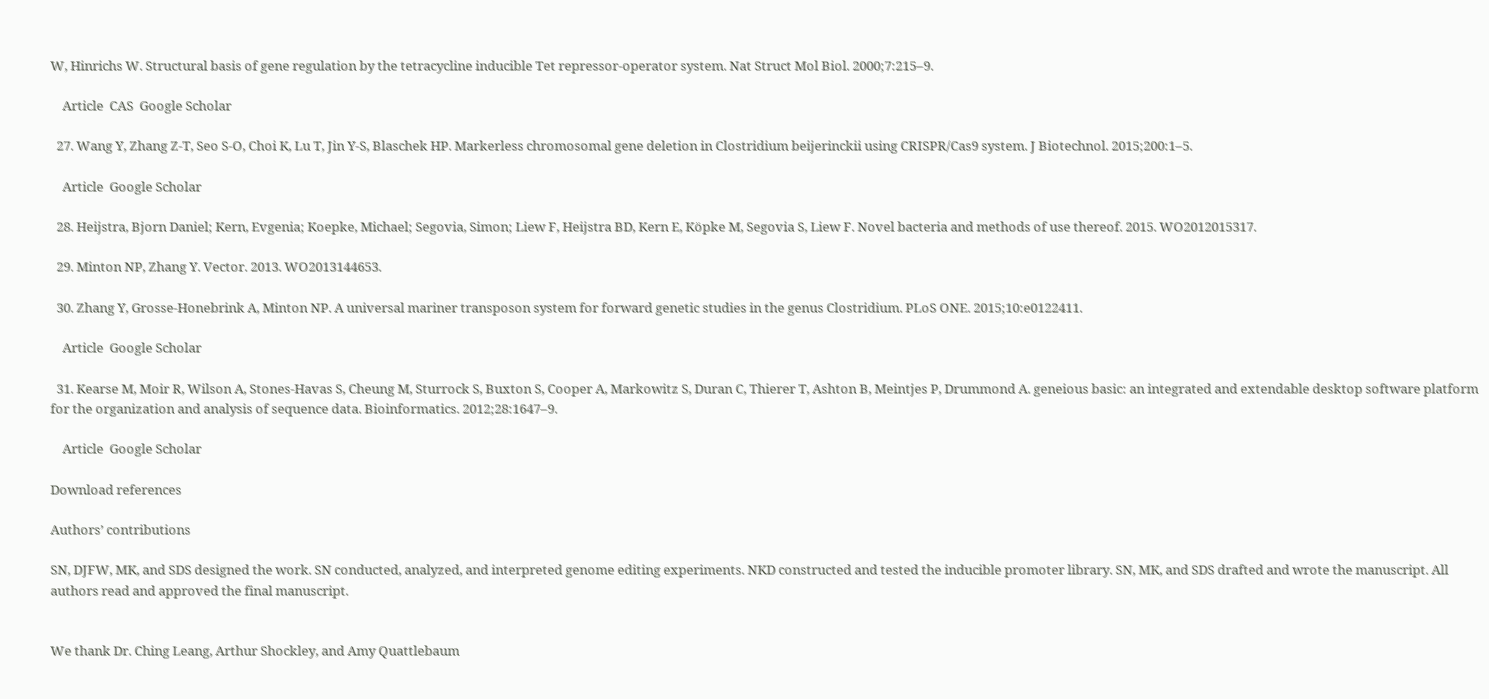W, Hinrichs W. Structural basis of gene regulation by the tetracycline inducible Tet repressor-operator system. Nat Struct Mol Biol. 2000;7:215–9.

    Article  CAS  Google Scholar

  27. Wang Y, Zhang Z-T, Seo S-O, Choi K, Lu T, Jin Y-S, Blaschek HP. Markerless chromosomal gene deletion in Clostridium beijerinckii using CRISPR/Cas9 system. J Biotechnol. 2015;200:1–5.

    Article  Google Scholar

  28. Heijstra, Bjorn Daniel; Kern, Evgenia; Koepke, Michael; Segovia, Simon; Liew F, Heijstra BD, Kern E, Köpke M, Segovia S, Liew F. Novel bacteria and methods of use thereof. 2015. WO2012015317.

  29. Minton NP, Zhang Y. Vector. 2013. WO2013144653.

  30. Zhang Y, Grosse-Honebrink A, Minton NP. A universal mariner transposon system for forward genetic studies in the genus Clostridium. PLoS ONE. 2015;10:e0122411.

    Article  Google Scholar

  31. Kearse M, Moir R, Wilson A, Stones-Havas S, Cheung M, Sturrock S, Buxton S, Cooper A, Markowitz S, Duran C, Thierer T, Ashton B, Meintjes P, Drummond A. geneious basic: an integrated and extendable desktop software platform for the organization and analysis of sequence data. Bioinformatics. 2012;28:1647–9.

    Article  Google Scholar

Download references

Authors’ contributions

SN, DJFW, MK, and SDS designed the work. SN conducted, analyzed, and interpreted genome editing experiments. NKD constructed and tested the inducible promoter library. SN, MK, and SDS drafted and wrote the manuscript. All authors read and approved the final manuscript.


We thank Dr. Ching Leang, Arthur Shockley, and Amy Quattlebaum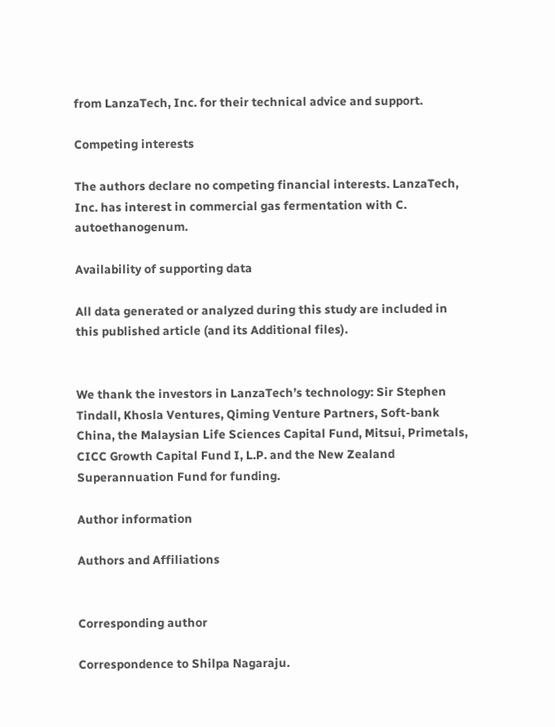from LanzaTech, Inc. for their technical advice and support.

Competing interests

The authors declare no competing financial interests. LanzaTech, Inc. has interest in commercial gas fermentation with C. autoethanogenum.

Availability of supporting data

All data generated or analyzed during this study are included in this published article (and its Additional files).


We thank the investors in LanzaTech’s technology: Sir Stephen Tindall, Khosla Ventures, Qiming Venture Partners, Soft-bank China, the Malaysian Life Sciences Capital Fund, Mitsui, Primetals, CICC Growth Capital Fund I, L.P. and the New Zealand Superannuation Fund for funding.

Author information

Authors and Affiliations


Corresponding author

Correspondence to Shilpa Nagaraju.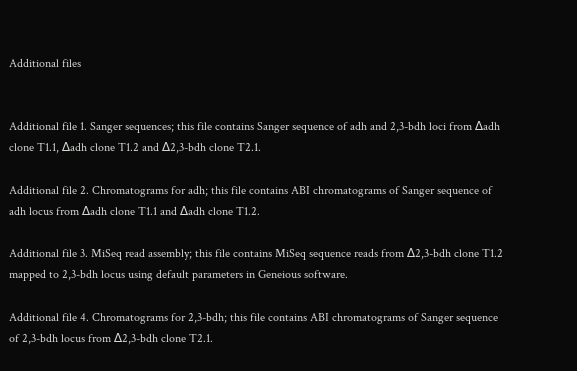Additional files


Additional file 1. Sanger sequences; this file contains Sanger sequence of adh and 2,3-bdh loci from ∆adh clone T1.1, ∆adh clone T1.2 and ∆2,3-bdh clone T2.1.

Additional file 2. Chromatograms for adh; this file contains ABI chromatograms of Sanger sequence of adh locus from ∆adh clone T1.1 and ∆adh clone T1.2.

Additional file 3. MiSeq read assembly; this file contains MiSeq sequence reads from ∆2,3-bdh clone T1.2 mapped to 2,3-bdh locus using default parameters in Geneious software.

Additional file 4. Chromatograms for 2,3-bdh; this file contains ABI chromatograms of Sanger sequence of 2,3-bdh locus from ∆2,3-bdh clone T2.1.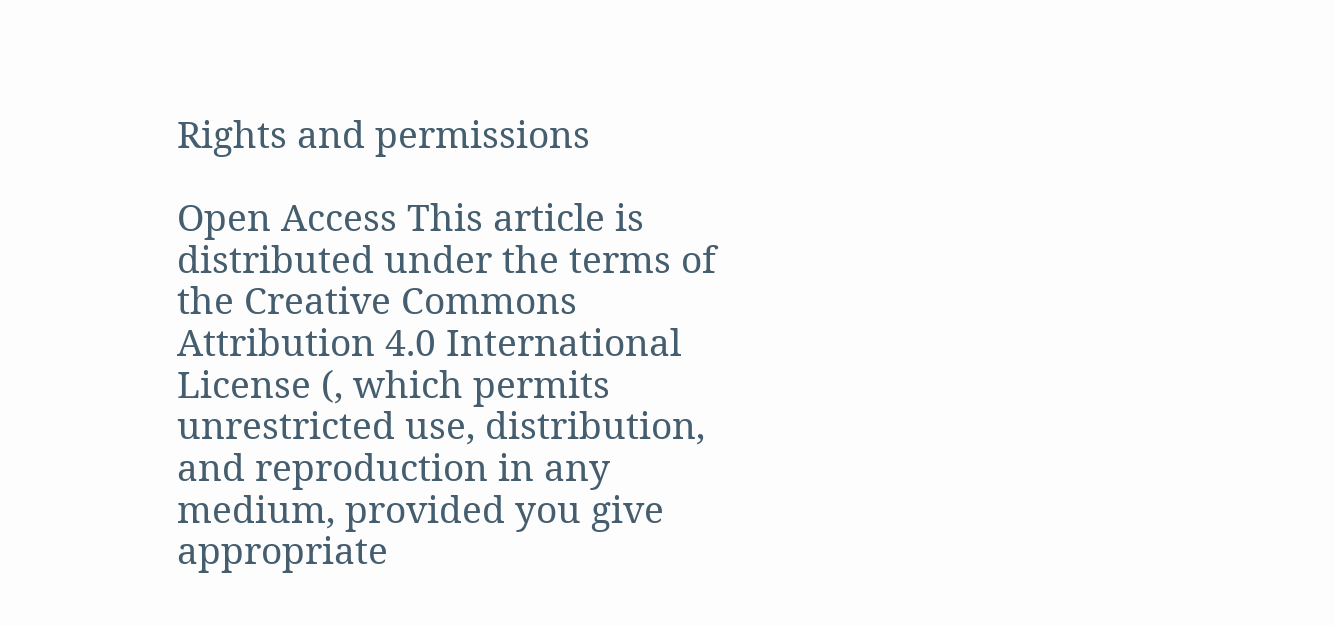Rights and permissions

Open Access This article is distributed under the terms of the Creative Commons Attribution 4.0 International License (, which permits unrestricted use, distribution, and reproduction in any medium, provided you give appropriate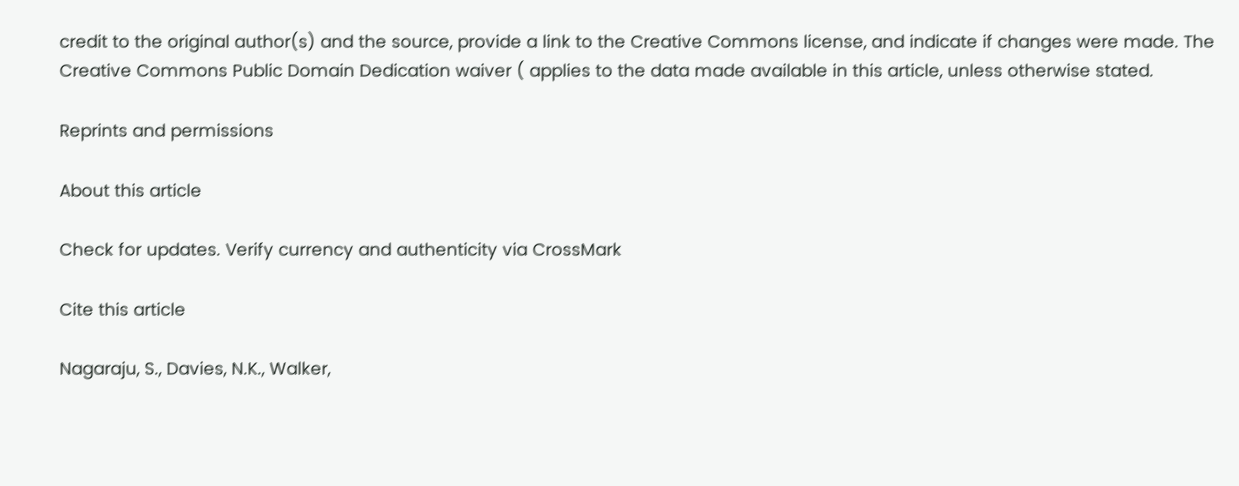credit to the original author(s) and the source, provide a link to the Creative Commons license, and indicate if changes were made. The Creative Commons Public Domain Dedication waiver ( applies to the data made available in this article, unless otherwise stated.

Reprints and permissions

About this article

Check for updates. Verify currency and authenticity via CrossMark

Cite this article

Nagaraju, S., Davies, N.K., Walker,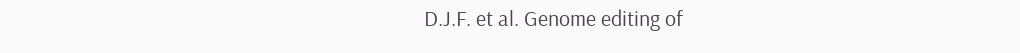D.J.F. et al. Genome editing of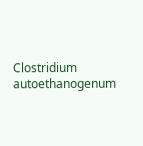Clostridium autoethanogenum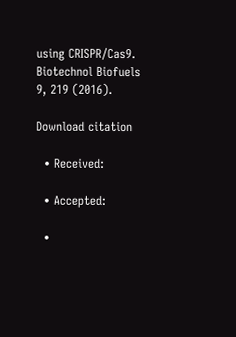using CRISPR/Cas9. Biotechnol Biofuels 9, 219 (2016).

Download citation

  • Received:

  • Accepted:

  •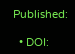Published:

  • DOI: